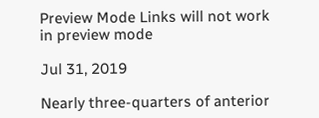Preview Mode Links will not work in preview mode

Jul 31, 2019

Nearly three-quarters of anterior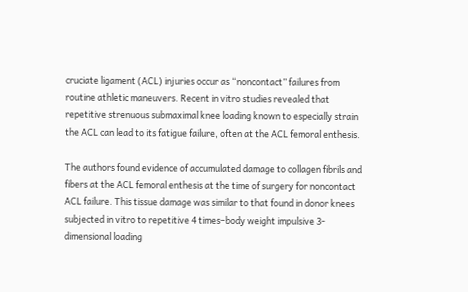cruciate ligament (ACL) injuries occur as “noncontact” failures from routine athletic maneuvers. Recent in vitro studies revealed that repetitive strenuous submaximal knee loading known to especially strain the ACL can lead to its fatigue failure, often at the ACL femoral enthesis.

The authors found evidence of accumulated damage to collagen fibrils and fibers at the ACL femoral enthesis at the time of surgery for noncontact ACL failure. This tissue damage was similar to that found in donor knees subjected in vitro to repetitive 4 times–body weight impulsive 3-dimensional loading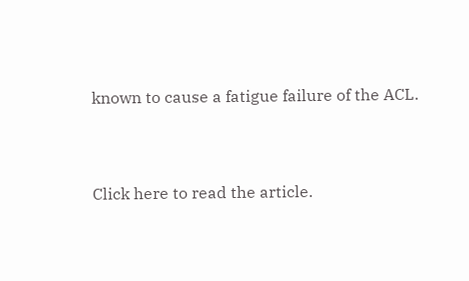known to cause a fatigue failure of the ACL.


Click here to read the article.